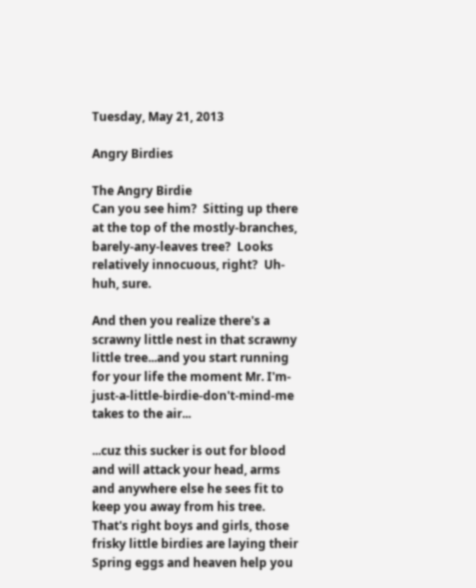Tuesday, May 21, 2013

Angry Birdies

The Angry Birdie
Can you see him?  Sitting up there at the top of the mostly-branches, barely-any-leaves tree?  Looks relatively innocuous, right?  Uh-huh, sure.

And then you realize there's a scrawny little nest in that scrawny little tree...and you start running for your life the moment Mr. I'm-just-a-little-birdie-don't-mind-me takes to the air...

...cuz this sucker is out for blood and will attack your head, arms and anywhere else he sees fit to keep you away from his tree.  That's right boys and girls, those frisky little birdies are laying their Spring eggs and heaven help you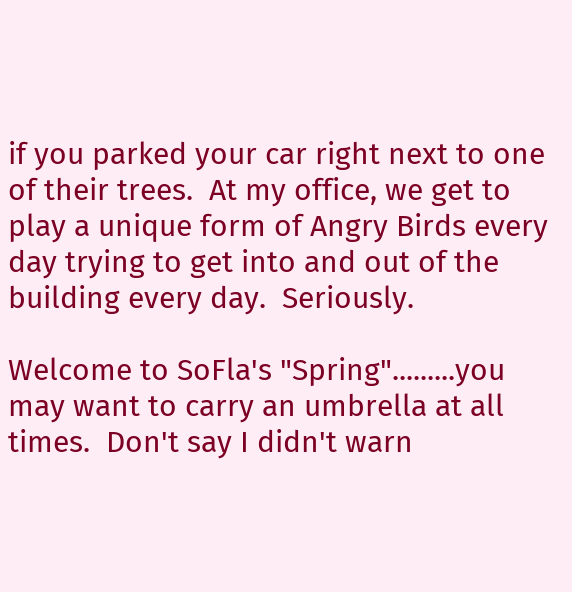if you parked your car right next to one of their trees.  At my office, we get to play a unique form of Angry Birds every day trying to get into and out of the building every day.  Seriously.

Welcome to SoFla's "Spring".........you may want to carry an umbrella at all times.  Don't say I didn't warn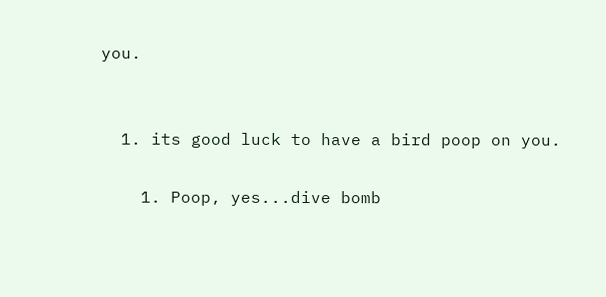you.


  1. its good luck to have a bird poop on you.

    1. Poop, yes...dive bomb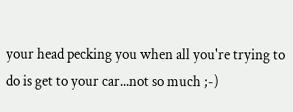your head pecking you when all you're trying to do is get to your car...not so much ;-)